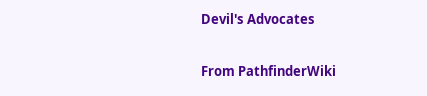Devil's Advocates

From PathfinderWiki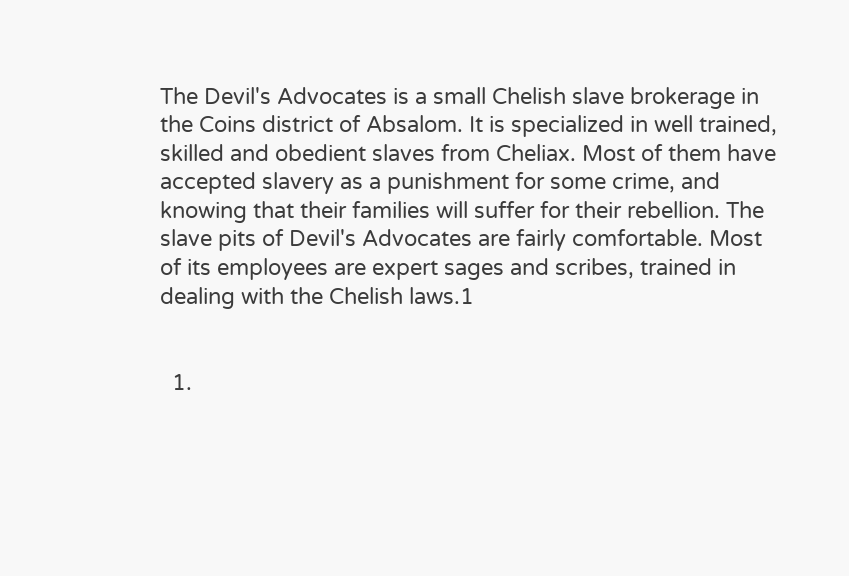The Devil's Advocates is a small Chelish slave brokerage in the Coins district of Absalom. It is specialized in well trained, skilled and obedient slaves from Cheliax. Most of them have accepted slavery as a punishment for some crime, and knowing that their families will suffer for their rebellion. The slave pits of Devil's Advocates are fairly comfortable. Most of its employees are expert sages and scribes, trained in dealing with the Chelish laws.1


  1.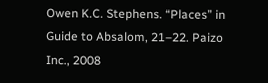Owen K.C. Stephens. “Places” in Guide to Absalom, 21–22. Paizo Inc., 2008